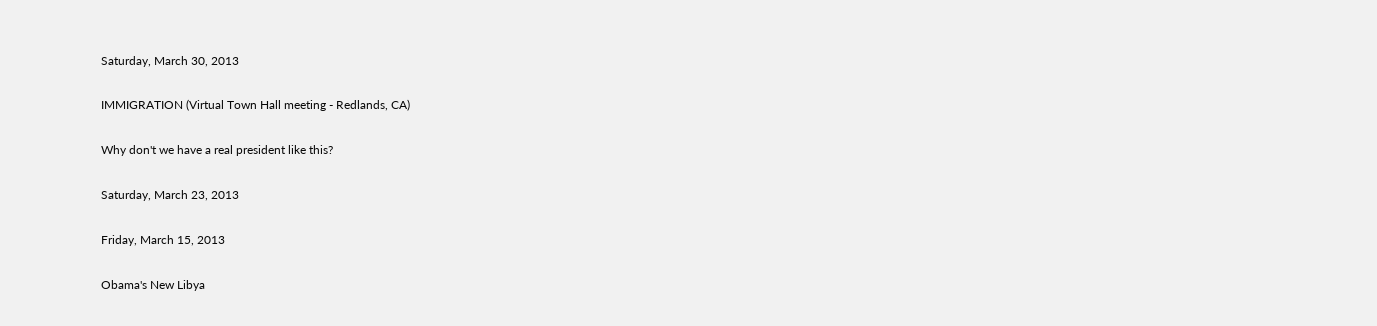Saturday, March 30, 2013

IMMIGRATION (Virtual Town Hall meeting - Redlands, CA)

Why don't we have a real president like this?

Saturday, March 23, 2013

Friday, March 15, 2013

Obama's New Libya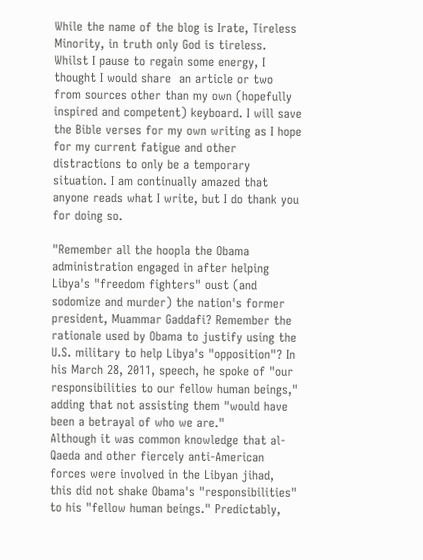While the name of the blog is Irate, Tireless Minority, in truth only God is tireless. Whilst I pause to regain some energy, I thought I would share  an article or two from sources other than my own (hopefully inspired and competent) keyboard. I will save the Bible verses for my own writing as I hope for my current fatigue and other distractions to only be a temporary situation. I am continually amazed that anyone reads what I write, but I do thank you for doing so.

"Remember all the hoopla the Obama administration engaged in after helping Libya's "freedom fighters" oust (and sodomize and murder) the nation's former president, Muammar Gaddafi? Remember the rationale used by Obama to justify using the U.S. military to help Libya's "opposition"? In his March 28, 2011, speech, he spoke of "our responsibilities to our fellow human beings," adding that not assisting them "would have been a betrayal of who we are."
Although it was common knowledge that al-Qaeda and other fiercely anti-American forces were involved in the Libyan jihad, this did not shake Obama's "responsibilities" to his "fellow human beings." Predictably,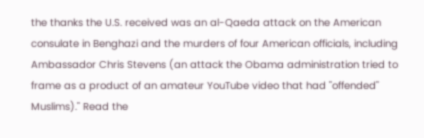the thanks the U.S. received was an al-Qaeda attack on the American consulate in Benghazi and the murders of four American officials, including Ambassador Chris Stevens (an attack the Obama administration tried to frame as a product of an amateur YouTube video that had "offended" Muslims)." Read the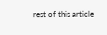rest of this article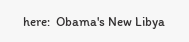here:  Obama's New Libya